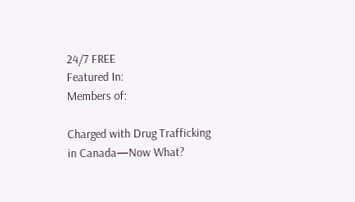24/7 FREE
Featured In:
Members of:

Charged with Drug Trafficking in Canada—Now What?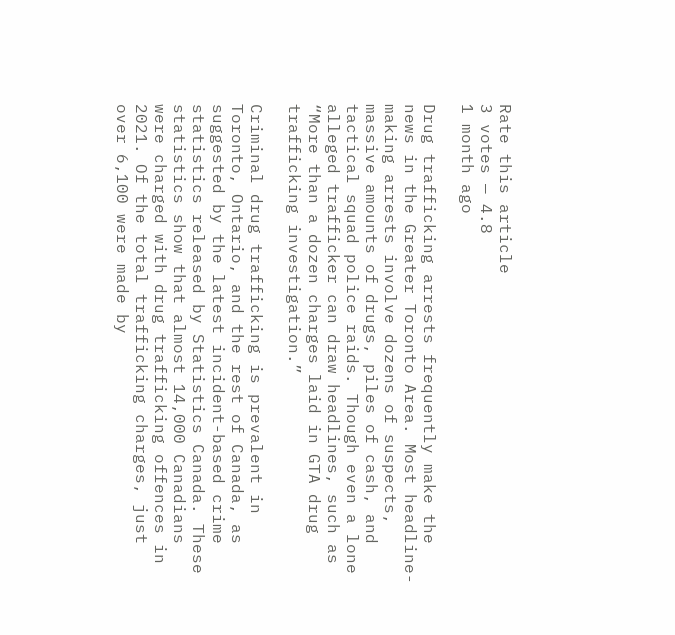Rate this article
3 votes — 4.8
1 month ago

Drug trafficking arrests frequently make the news in the Greater Toronto Area. Most headline-making arrests involve dozens of suspects, massive amounts of drugs, piles of cash, and tactical squad police raids. Though even a lone alleged trafficker can draw headlines, such as “More than a dozen charges laid in GTA drug trafficking investigation.”

Criminal drug trafficking is prevalent in Toronto, Ontario, and the rest of Canada, as suggested by the latest incident-based crime statistics released by Statistics Canada. These statistics show that almost 14,000 Canadians were charged with drug trafficking offences in 2021. Of the total trafficking charges, just over 6,100 were made by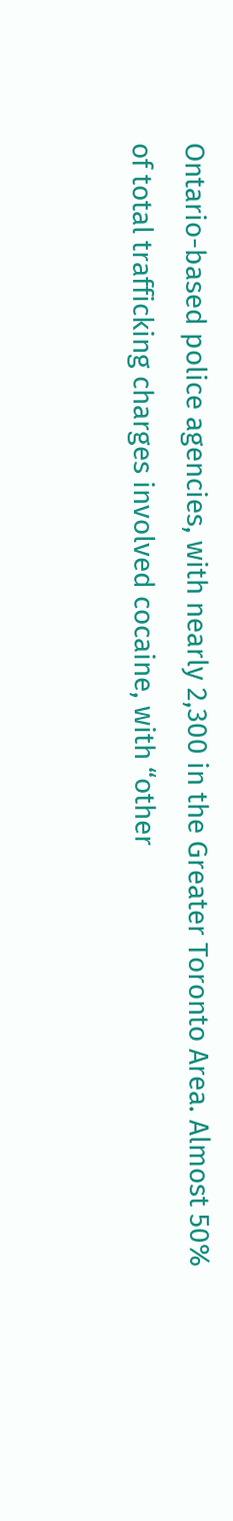Ontario-based police agencies, with nearly 2,300 in the Greater Toronto Area. Almost 50% of total trafficking charges involved cocaine, with “other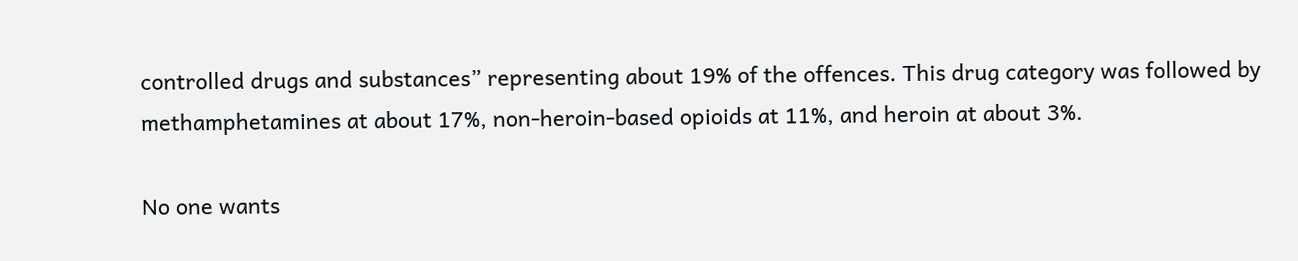controlled drugs and substances” representing about 19% of the offences. This drug category was followed by methamphetamines at about 17%, non-heroin-based opioids at 11%, and heroin at about 3%.

No one wants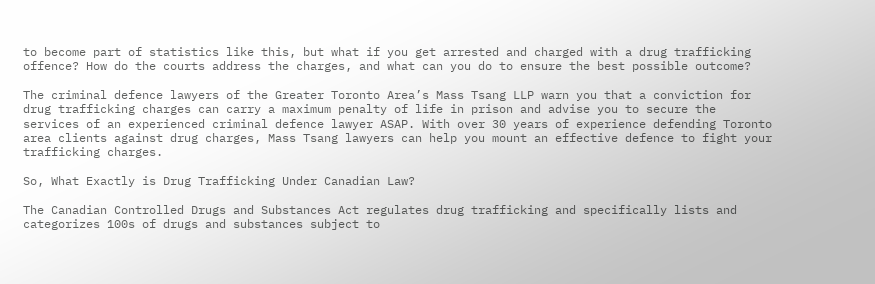to become part of statistics like this, but what if you get arrested and charged with a drug trafficking offence? How do the courts address the charges, and what can you do to ensure the best possible outcome?

The criminal defence lawyers of the Greater Toronto Area’s Mass Tsang LLP warn you that a conviction for drug trafficking charges can carry a maximum penalty of life in prison and advise you to secure the services of an experienced criminal defence lawyer ASAP. With over 30 years of experience defending Toronto area clients against drug charges, Mass Tsang lawyers can help you mount an effective defence to fight your trafficking charges.

So, What Exactly is Drug Trafficking Under Canadian Law?

The Canadian Controlled Drugs and Substances Act regulates drug trafficking and specifically lists and categorizes 100s of drugs and substances subject to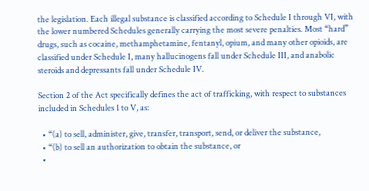the legislation. Each illegal substance is classified according to Schedule I through VI, with the lower numbered Schedules generally carrying the most severe penalties. Most “hard” drugs, such as cocaine, methamphetamine, fentanyl, opium, and many other opioids, are classified under Schedule I, many hallucinogens fall under Schedule III, and anabolic steroids and depressants fall under Schedule IV.

Section 2 of the Act specifically defines the act of trafficking, with respect to substances included in Schedules 1 to V, as:

  • “(a) to sell, administer, give, transfer, transport, send, or deliver the substance,
  • “(b) to sell an authorization to obtain the substance, or
  •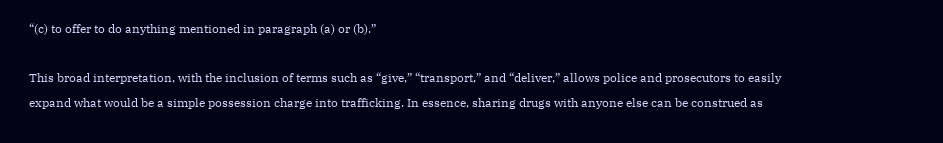“(c) to offer to do anything mentioned in paragraph (a) or (b).”

This broad interpretation, with the inclusion of terms such as “give,” “transport,” and “deliver,” allows police and prosecutors to easily expand what would be a simple possession charge into trafficking. In essence, sharing drugs with anyone else can be construed as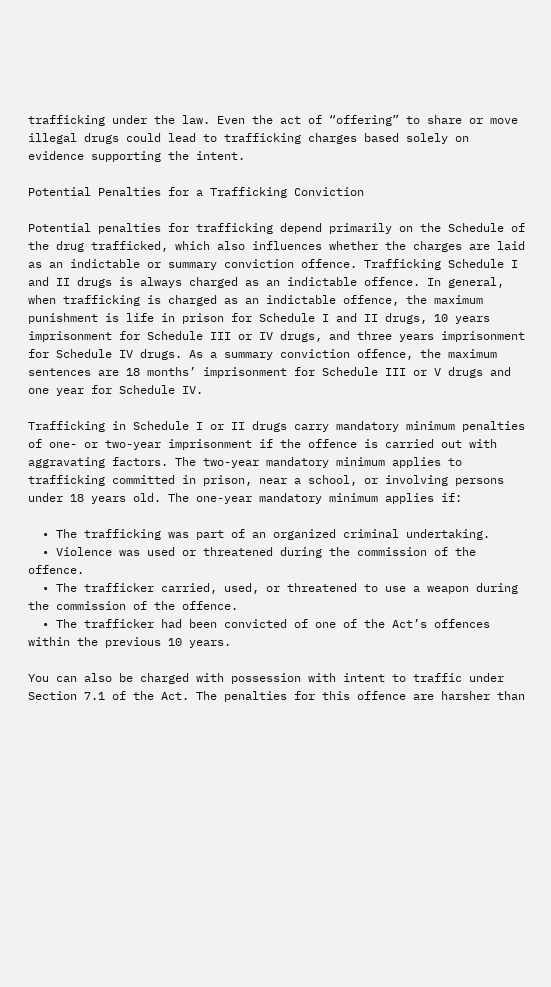trafficking under the law. Even the act of “offering” to share or move illegal drugs could lead to trafficking charges based solely on evidence supporting the intent.

Potential Penalties for a Trafficking Conviction

Potential penalties for trafficking depend primarily on the Schedule of the drug trafficked, which also influences whether the charges are laid as an indictable or summary conviction offence. Trafficking Schedule I and II drugs is always charged as an indictable offence. In general, when trafficking is charged as an indictable offence, the maximum punishment is life in prison for Schedule I and II drugs, 10 years imprisonment for Schedule III or IV drugs, and three years imprisonment for Schedule IV drugs. As a summary conviction offence, the maximum sentences are 18 months’ imprisonment for Schedule III or V drugs and one year for Schedule IV.

Trafficking in Schedule I or II drugs carry mandatory minimum penalties of one- or two-year imprisonment if the offence is carried out with aggravating factors. The two-year mandatory minimum applies to trafficking committed in prison, near a school, or involving persons under 18 years old. The one-year mandatory minimum applies if:

  • The trafficking was part of an organized criminal undertaking.
  • Violence was used or threatened during the commission of the offence.
  • The trafficker carried, used, or threatened to use a weapon during the commission of the offence.
  • The trafficker had been convicted of one of the Act’s offences within the previous 10 years.

You can also be charged with possession with intent to traffic under Section 7.1 of the Act. The penalties for this offence are harsher than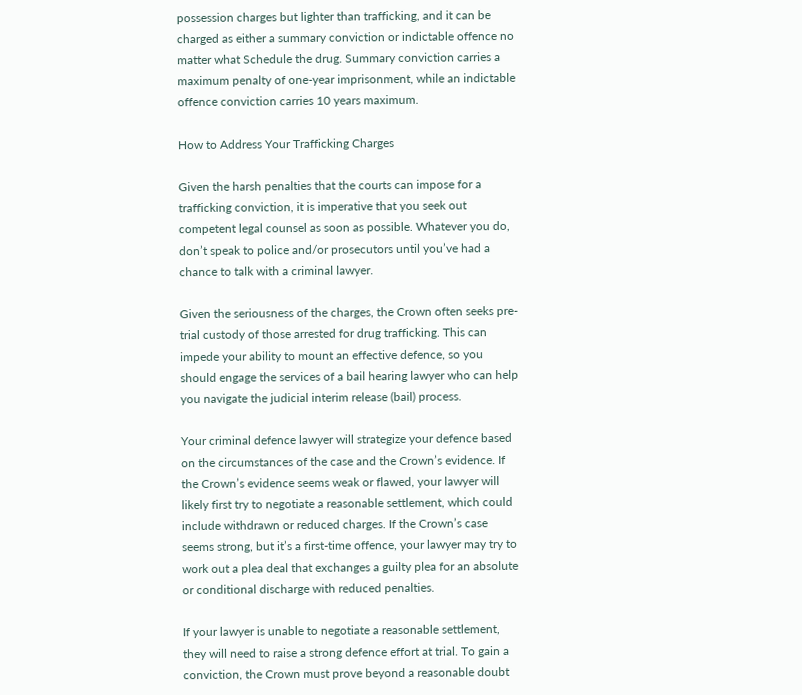possession charges but lighter than trafficking, and it can be charged as either a summary conviction or indictable offence no matter what Schedule the drug. Summary conviction carries a maximum penalty of one-year imprisonment, while an indictable offence conviction carries 10 years maximum.

How to Address Your Trafficking Charges

Given the harsh penalties that the courts can impose for a trafficking conviction, it is imperative that you seek out competent legal counsel as soon as possible. Whatever you do, don’t speak to police and/or prosecutors until you’ve had a chance to talk with a criminal lawyer.

Given the seriousness of the charges, the Crown often seeks pre-trial custody of those arrested for drug trafficking. This can impede your ability to mount an effective defence, so you should engage the services of a bail hearing lawyer who can help you navigate the judicial interim release (bail) process.

Your criminal defence lawyer will strategize your defence based on the circumstances of the case and the Crown’s evidence. If the Crown’s evidence seems weak or flawed, your lawyer will likely first try to negotiate a reasonable settlement, which could include withdrawn or reduced charges. If the Crown’s case seems strong, but it’s a first-time offence, your lawyer may try to work out a plea deal that exchanges a guilty plea for an absolute or conditional discharge with reduced penalties.

If your lawyer is unable to negotiate a reasonable settlement, they will need to raise a strong defence effort at trial. To gain a conviction, the Crown must prove beyond a reasonable doubt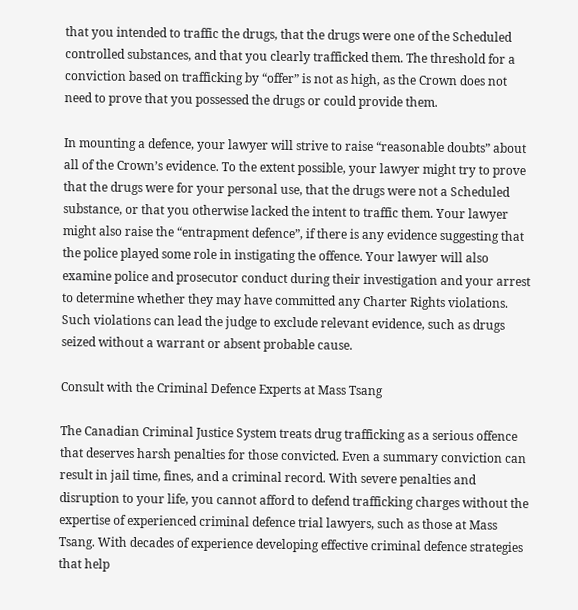that you intended to traffic the drugs, that the drugs were one of the Scheduled controlled substances, and that you clearly trafficked them. The threshold for a conviction based on trafficking by “offer” is not as high, as the Crown does not need to prove that you possessed the drugs or could provide them.

In mounting a defence, your lawyer will strive to raise “reasonable doubts” about all of the Crown’s evidence. To the extent possible, your lawyer might try to prove that the drugs were for your personal use, that the drugs were not a Scheduled substance, or that you otherwise lacked the intent to traffic them. Your lawyer might also raise the “entrapment defence”, if there is any evidence suggesting that the police played some role in instigating the offence. Your lawyer will also examine police and prosecutor conduct during their investigation and your arrest to determine whether they may have committed any Charter Rights violations. Such violations can lead the judge to exclude relevant evidence, such as drugs seized without a warrant or absent probable cause.

Consult with the Criminal Defence Experts at Mass Tsang

The Canadian Criminal Justice System treats drug trafficking as a serious offence that deserves harsh penalties for those convicted. Even a summary conviction can result in jail time, fines, and a criminal record. With severe penalties and disruption to your life, you cannot afford to defend trafficking charges without the expertise of experienced criminal defence trial lawyers, such as those at Mass Tsang. With decades of experience developing effective criminal defence strategies that help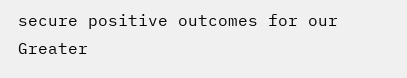secure positive outcomes for our Greater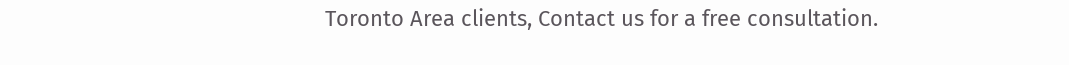Toronto Area clients, Contact us for a free consultation.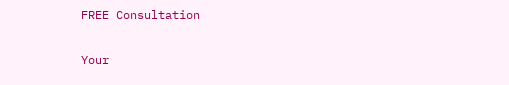FREE Consultation

Your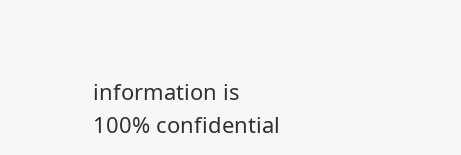information is 100% confidential